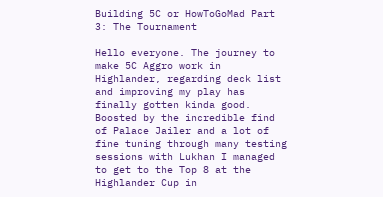Building 5C or HowToGoMad Part 3: The Tournament

Hello everyone. The journey to make 5C Aggro work in Highlander, regarding deck list and improving my play has finally gotten kinda good. Boosted by the incredible find of Palace Jailer and a lot of fine tuning through many testing sessions with Lukhan I managed to get to the Top 8 at the Highlander Cup in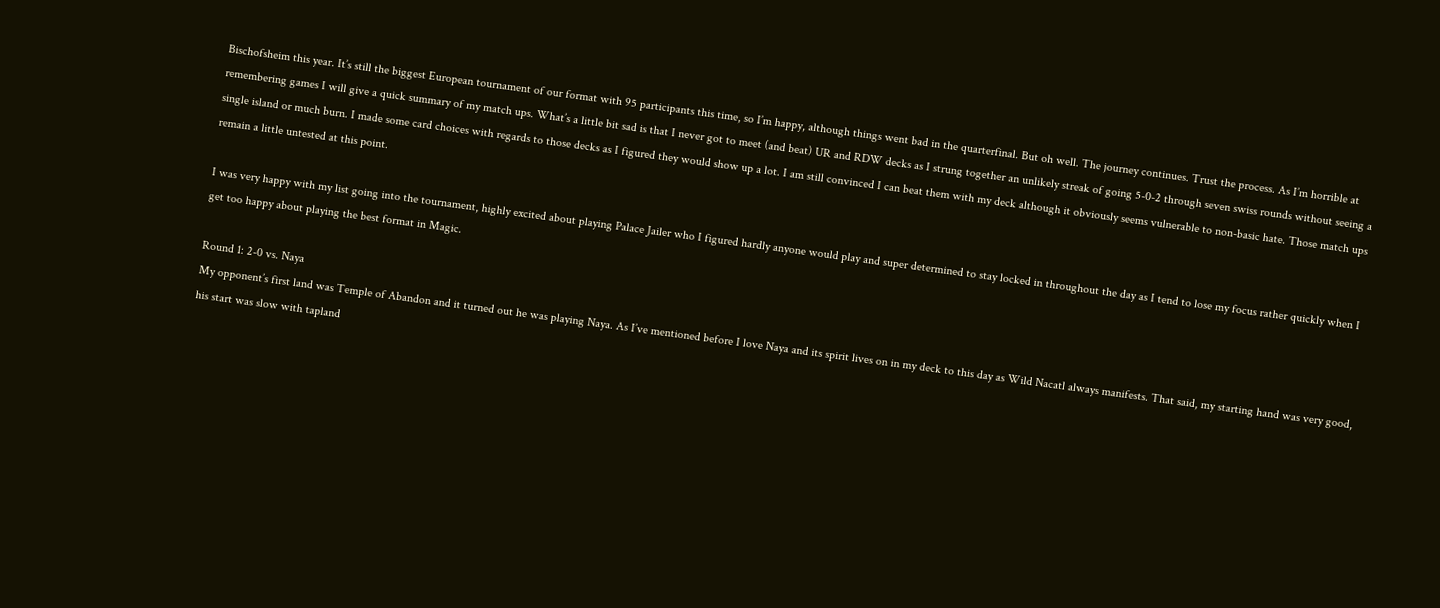Bischofsheim this year. It’s still the biggest European tournament of our format with 95 participants this time, so I’m happy, although things went bad in the quarterfinal. But oh well. The journey continues. Trust the process. As I’m horrible at remembering games I will give a quick summary of my match ups. What’s a little bit sad is that I never got to meet (and beat) UR and RDW decks as I strung together an unlikely streak of going 5-0-2 through seven swiss rounds without seeing a single island or much burn. I made some card choices with regards to those decks as I figured they would show up a lot. I am still convinced I can beat them with my deck although it obviously seems vulnerable to non-basic hate. Those match ups remain a little untested at this point.

I was very happy with my list going into the tournament, highly excited about playing Palace Jailer who I figured hardly anyone would play and super determined to stay locked in throughout the day as I tend to lose my focus rather quickly when I get too happy about playing the best format in Magic.

Round 1: 2-0 vs. Naya
My opponent’s first land was Temple of Abandon and it turned out he was playing Naya. As I’ve mentioned before I love Naya and its spirit lives on in my deck to this day as Wild Nacatl always manifests. That said, my starting hand was very good, his start was slow with tapland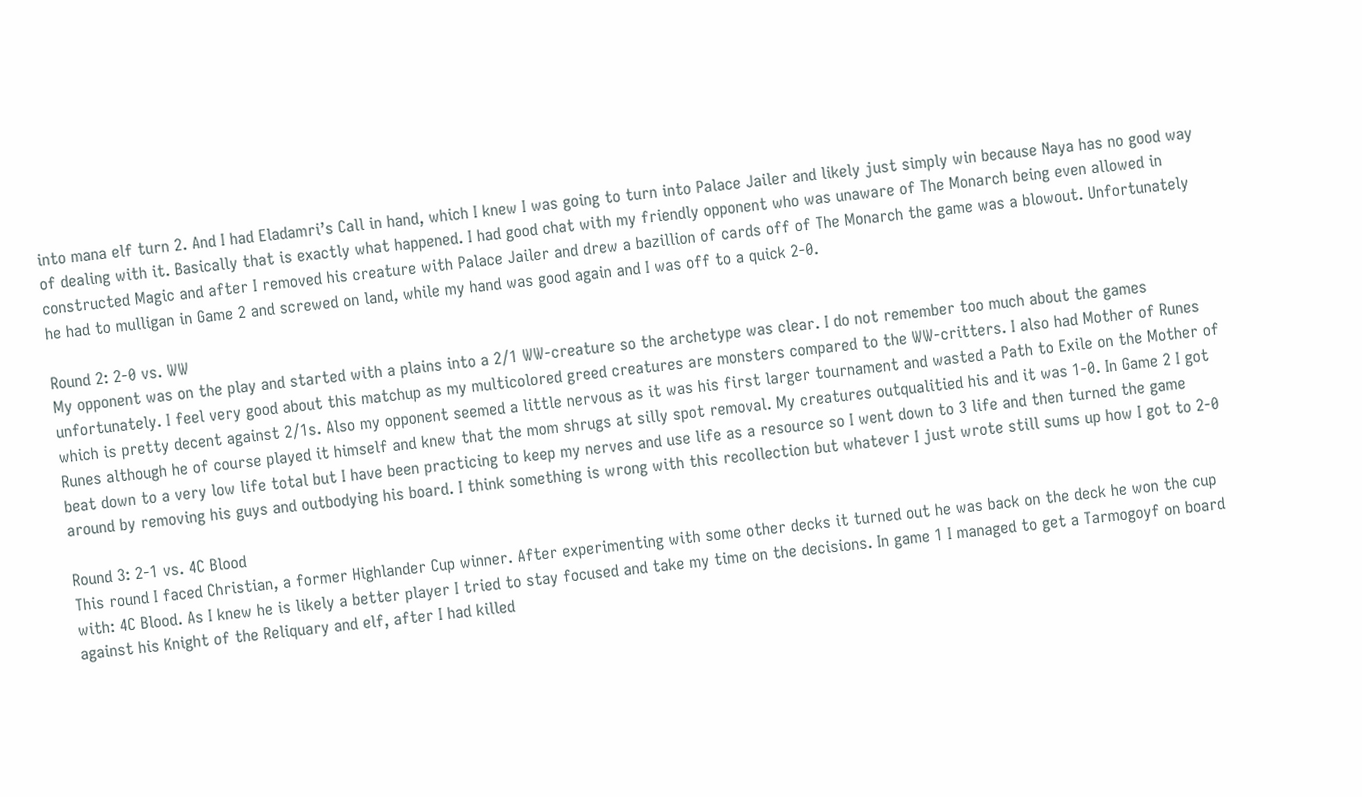into mana elf turn 2. And I had Eladamri’s Call in hand, which I knew I was going to turn into Palace Jailer and likely just simply win because Naya has no good way of dealing with it. Basically that is exactly what happened. I had good chat with my friendly opponent who was unaware of The Monarch being even allowed in constructed Magic and after I removed his creature with Palace Jailer and drew a bazillion of cards off of The Monarch the game was a blowout. Unfortunately he had to mulligan in Game 2 and screwed on land, while my hand was good again and I was off to a quick 2-0.

Round 2: 2-0 vs. WW
My opponent was on the play and started with a plains into a 2/1 WW-creature so the archetype was clear. I do not remember too much about the games unfortunately. I feel very good about this matchup as my multicolored greed creatures are monsters compared to the WW-critters. I also had Mother of Runes which is pretty decent against 2/1s. Also my opponent seemed a little nervous as it was his first larger tournament and wasted a Path to Exile on the Mother of Runes although he of course played it himself and knew that the mom shrugs at silly spot removal. My creatures outqualitied his and it was 1-0. In Game 2 I got beat down to a very low life total but I have been practicing to keep my nerves and use life as a resource so I went down to 3 life and then turned the game around by removing his guys and outbodying his board. I think something is wrong with this recollection but whatever I just wrote still sums up how I got to 2-0

Round 3: 2-1 vs. 4C Blood
This round I faced Christian, a former Highlander Cup winner. After experimenting with some other decks it turned out he was back on the deck he won the cup with: 4C Blood. As I knew he is likely a better player I tried to stay focused and take my time on the decisions. In game 1 I managed to get a Tarmogoyf on board against his Knight of the Reliquary and elf, after I had killed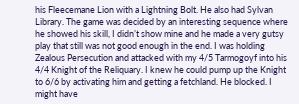his Fleecemane Lion with a Lightning Bolt. He also had Sylvan Library. The game was decided by an interesting sequence where he showed his skill, I didn’t show mine and he made a very gutsy play that still was not good enough in the end. I was holding Zealous Persecution and attacked with my 4/5 Tarmogoyf into his 4/4 Knight of the Reliquary. I knew he could pump up the Knight to 6/6 by activating him and getting a fetchland. He blocked. I might have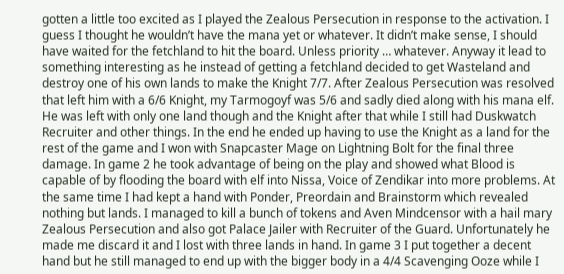gotten a little too excited as I played the Zealous Persecution in response to the activation. I guess I thought he wouldn’t have the mana yet or whatever. It didn’t make sense, I should have waited for the fetchland to hit the board. Unless priority … whatever. Anyway it lead to something interesting as he instead of getting a fetchland decided to get Wasteland and destroy one of his own lands to make the Knight 7/7. After Zealous Persecution was resolved that left him with a 6/6 Knight, my Tarmogoyf was 5/6 and sadly died along with his mana elf. He was left with only one land though and the Knight after that while I still had Duskwatch Recruiter and other things. In the end he ended up having to use the Knight as a land for the rest of the game and I won with Snapcaster Mage on Lightning Bolt for the final three damage. In game 2 he took advantage of being on the play and showed what Blood is capable of by flooding the board with elf into Nissa, Voice of Zendikar into more problems. At the same time I had kept a hand with Ponder, Preordain and Brainstorm which revealed nothing but lands. I managed to kill a bunch of tokens and Aven Mindcensor with a hail mary Zealous Persecution and also got Palace Jailer with Recruiter of the Guard. Unfortunately he made me discard it and I lost with three lands in hand. In game 3 I put together a decent hand but he still managed to end up with the bigger body in a 4/4 Scavenging Ooze while I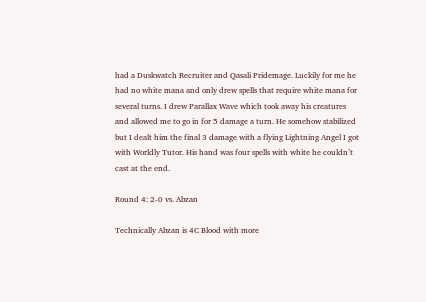had a Duskwatch Recruiter and Qasali Pridemage. Luckily for me he had no white mana and only drew spells that require white mana for several turns. I drew Parallax Wave which took away his creatures and allowed me to go in for 5 damage a turn. He somehow stabilized but I dealt him the final 3 damage with a flying Lightning Angel I got with Worldly Tutor. His hand was four spells with white he couldn’t cast at the end.

Round 4: 2-0 vs. Abzan

Technically Abzan is 4C Blood with more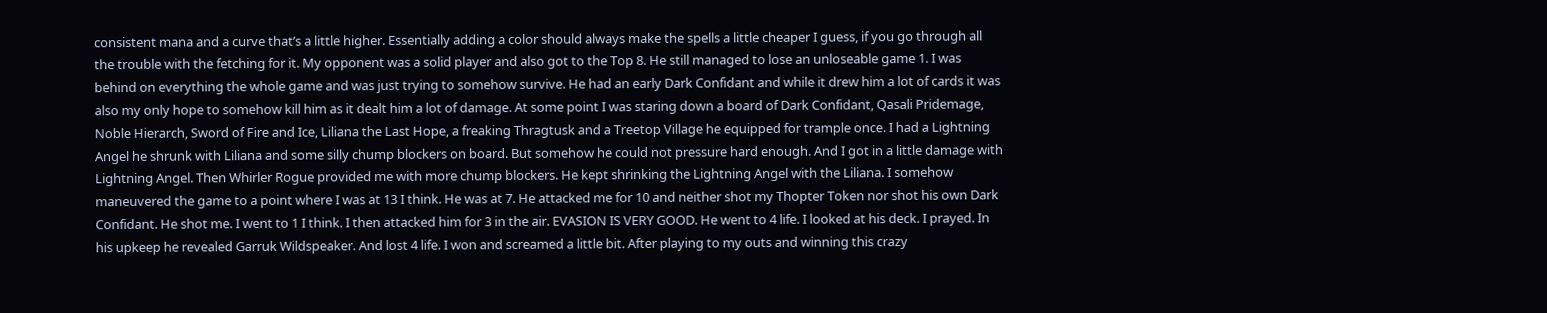consistent mana and a curve that’s a little higher. Essentially adding a color should always make the spells a little cheaper I guess, if you go through all the trouble with the fetching for it. My opponent was a solid player and also got to the Top 8. He still managed to lose an unloseable game 1. I was behind on everything the whole game and was just trying to somehow survive. He had an early Dark Confidant and while it drew him a lot of cards it was also my only hope to somehow kill him as it dealt him a lot of damage. At some point I was staring down a board of Dark Confidant, Qasali Pridemage, Noble Hierarch, Sword of Fire and Ice, Liliana the Last Hope, a freaking Thragtusk and a Treetop Village he equipped for trample once. I had a Lightning Angel he shrunk with Liliana and some silly chump blockers on board. But somehow he could not pressure hard enough. And I got in a little damage with Lightning Angel. Then Whirler Rogue provided me with more chump blockers. He kept shrinking the Lightning Angel with the Liliana. I somehow maneuvered the game to a point where I was at 13 I think. He was at 7. He attacked me for 10 and neither shot my Thopter Token nor shot his own Dark Confidant. He shot me. I went to 1 I think. I then attacked him for 3 in the air. EVASION IS VERY GOOD. He went to 4 life. I looked at his deck. I prayed. In his upkeep he revealed Garruk Wildspeaker. And lost 4 life. I won and screamed a little bit. After playing to my outs and winning this crazy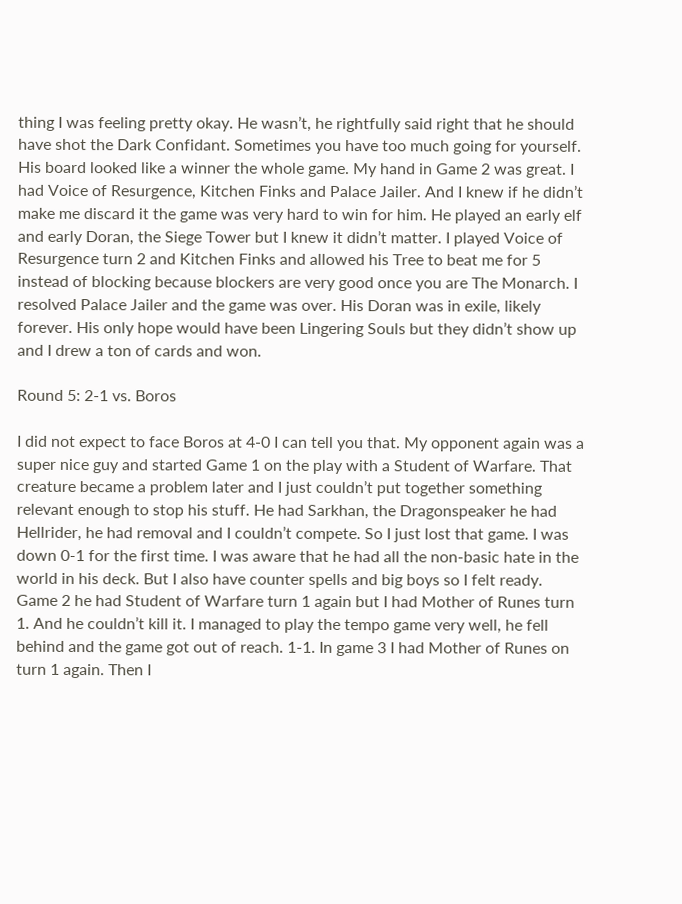thing I was feeling pretty okay. He wasn’t, he rightfully said right that he should have shot the Dark Confidant. Sometimes you have too much going for yourself. His board looked like a winner the whole game. My hand in Game 2 was great. I had Voice of Resurgence, Kitchen Finks and Palace Jailer. And I knew if he didn’t make me discard it the game was very hard to win for him. He played an early elf and early Doran, the Siege Tower but I knew it didn’t matter. I played Voice of Resurgence turn 2 and Kitchen Finks and allowed his Tree to beat me for 5 instead of blocking because blockers are very good once you are The Monarch. I resolved Palace Jailer and the game was over. His Doran was in exile, likely forever. His only hope would have been Lingering Souls but they didn’t show up and I drew a ton of cards and won.

Round 5: 2-1 vs. Boros

I did not expect to face Boros at 4-0 I can tell you that. My opponent again was a super nice guy and started Game 1 on the play with a Student of Warfare. That creature became a problem later and I just couldn’t put together something relevant enough to stop his stuff. He had Sarkhan, the Dragonspeaker he had Hellrider, he had removal and I couldn’t compete. So I just lost that game. I was down 0-1 for the first time. I was aware that he had all the non-basic hate in the world in his deck. But I also have counter spells and big boys so I felt ready. Game 2 he had Student of Warfare turn 1 again but I had Mother of Runes turn 1. And he couldn’t kill it. I managed to play the tempo game very well, he fell behind and the game got out of reach. 1-1. In game 3 I had Mother of Runes on turn 1 again. Then I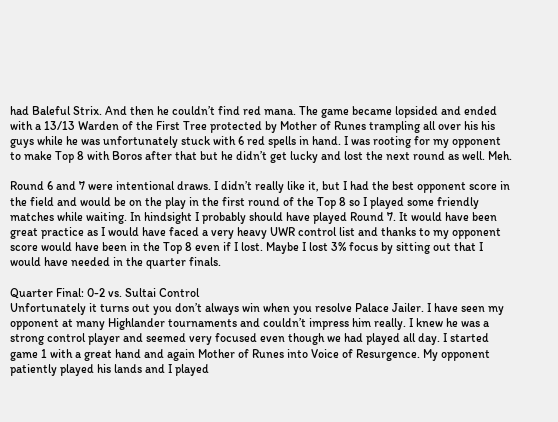had Baleful Strix. And then he couldn’t find red mana. The game became lopsided and ended with a 13/13 Warden of the First Tree protected by Mother of Runes trampling all over his his guys while he was unfortunately stuck with 6 red spells in hand. I was rooting for my opponent to make Top 8 with Boros after that but he didn’t get lucky and lost the next round as well. Meh.

Round 6 and 7 were intentional draws. I didn’t really like it, but I had the best opponent score in the field and would be on the play in the first round of the Top 8 so I played some friendly matches while waiting. In hindsight I probably should have played Round 7. It would have been great practice as I would have faced a very heavy UWR control list and thanks to my opponent score would have been in the Top 8 even if I lost. Maybe I lost 3% focus by sitting out that I would have needed in the quarter finals.

Quarter Final: 0-2 vs. Sultai Control
Unfortunately it turns out you don’t always win when you resolve Palace Jailer. I have seen my opponent at many Highlander tournaments and couldn’t impress him really. I knew he was a strong control player and seemed very focused even though we had played all day. I started game 1 with a great hand and again Mother of Runes into Voice of Resurgence. My opponent patiently played his lands and I played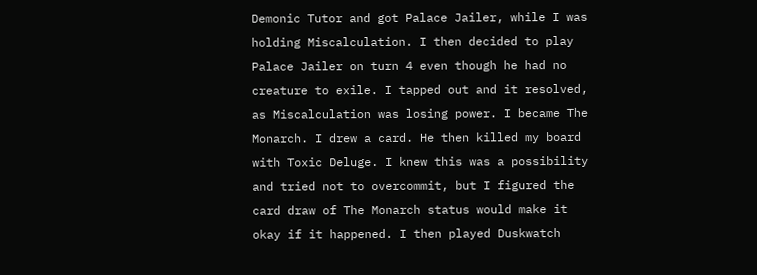Demonic Tutor and got Palace Jailer, while I was holding Miscalculation. I then decided to play Palace Jailer on turn 4 even though he had no creature to exile. I tapped out and it resolved, as Miscalculation was losing power. I became The Monarch. I drew a card. He then killed my board with Toxic Deluge. I knew this was a possibility and tried not to overcommit, but I figured the card draw of The Monarch status would make it okay if it happened. I then played Duskwatch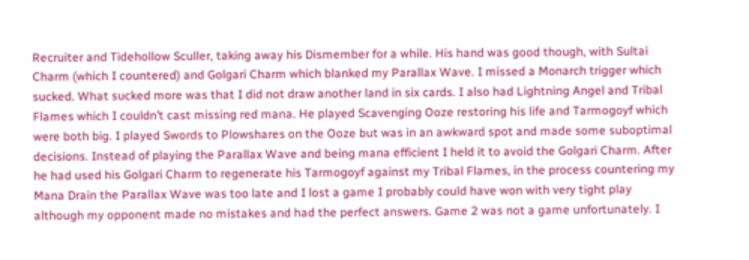Recruiter and Tidehollow Sculler, taking away his Dismember for a while. His hand was good though, with Sultai Charm (which I countered) and Golgari Charm which blanked my Parallax Wave. I missed a Monarch trigger which sucked. What sucked more was that I did not draw another land in six cards. I also had Lightning Angel and Tribal Flames which I couldn’t cast missing red mana. He played Scavenging Ooze restoring his life and Tarmogoyf which were both big. I played Swords to Plowshares on the Ooze but was in an awkward spot and made some suboptimal decisions. Instead of playing the Parallax Wave and being mana efficient I held it to avoid the Golgari Charm. After he had used his Golgari Charm to regenerate his Tarmogoyf against my Tribal Flames, in the process countering my Mana Drain the Parallax Wave was too late and I lost a game I probably could have won with very tight play although my opponent made no mistakes and had the perfect answers. Game 2 was not a game unfortunately. I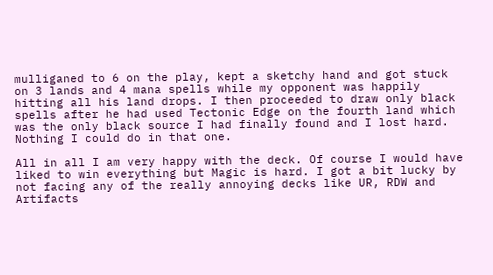mulliganed to 6 on the play, kept a sketchy hand and got stuck on 3 lands and 4 mana spells while my opponent was happily hitting all his land drops. I then proceeded to draw only black spells after he had used Tectonic Edge on the fourth land which was the only black source I had finally found and I lost hard. Nothing I could do in that one.

All in all I am very happy with the deck. Of course I would have liked to win everything but Magic is hard. I got a bit lucky by not facing any of the really annoying decks like UR, RDW and Artifacts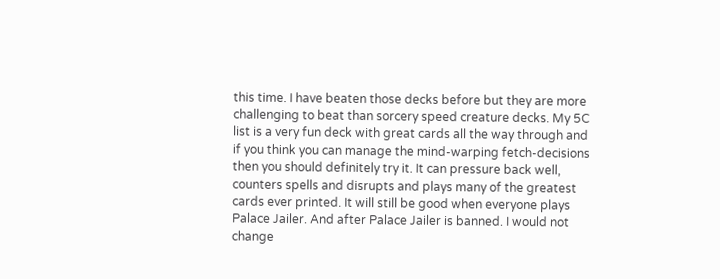this time. I have beaten those decks before but they are more challenging to beat than sorcery speed creature decks. My 5C list is a very fun deck with great cards all the way through and if you think you can manage the mind-warping fetch-decisions then you should definitely try it. It can pressure back well, counters spells and disrupts and plays many of the greatest cards ever printed. It will still be good when everyone plays Palace Jailer. And after Palace Jailer is banned. I would not change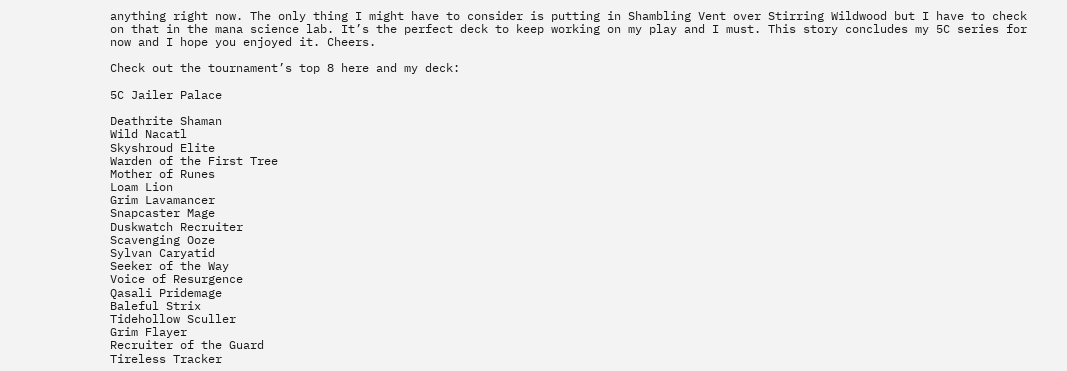anything right now. The only thing I might have to consider is putting in Shambling Vent over Stirring Wildwood but I have to check on that in the mana science lab. It’s the perfect deck to keep working on my play and I must. This story concludes my 5C series for now and I hope you enjoyed it. Cheers.

Check out the tournament’s top 8 here and my deck:

5C Jailer Palace

Deathrite Shaman
Wild Nacatl
Skyshroud Elite
Warden of the First Tree
Mother of Runes
Loam Lion
Grim Lavamancer
Snapcaster Mage
Duskwatch Recruiter
Scavenging Ooze
Sylvan Caryatid
Seeker of the Way
Voice of Resurgence
Qasali Pridemage
Baleful Strix
Tidehollow Sculler
Grim Flayer
Recruiter of the Guard
Tireless Tracker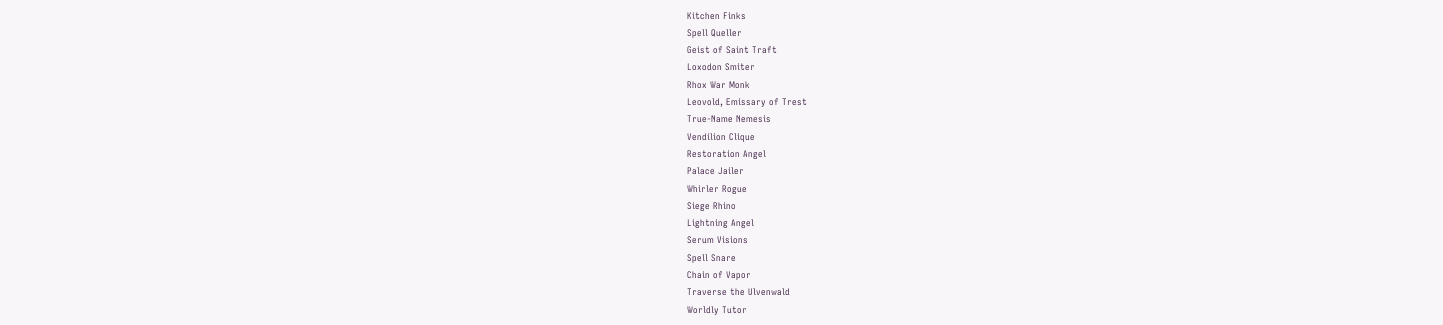Kitchen Finks
Spell Queller
Geist of Saint Traft
Loxodon Smiter
Rhox War Monk
Leovold, Emissary of Trest
True-Name Nemesis
Vendilion Clique
Restoration Angel
Palace Jailer
Whirler Rogue
Siege Rhino
Lightning Angel
Serum Visions
Spell Snare
Chain of Vapor
Traverse the Ulvenwald
Worldly Tutor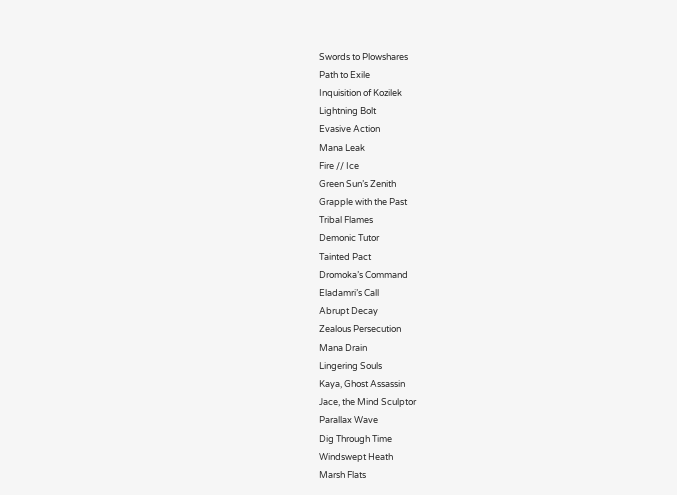Swords to Plowshares
Path to Exile
Inquisition of Kozilek
Lightning Bolt
Evasive Action
Mana Leak
Fire // Ice
Green Sun’s Zenith
Grapple with the Past
Tribal Flames
Demonic Tutor
Tainted Pact
Dromoka’s Command
Eladamri’s Call
Abrupt Decay
Zealous Persecution
Mana Drain
Lingering Souls
Kaya, Ghost Assassin
Jace, the Mind Sculptor
Parallax Wave
Dig Through Time
Windswept Heath
Marsh Flats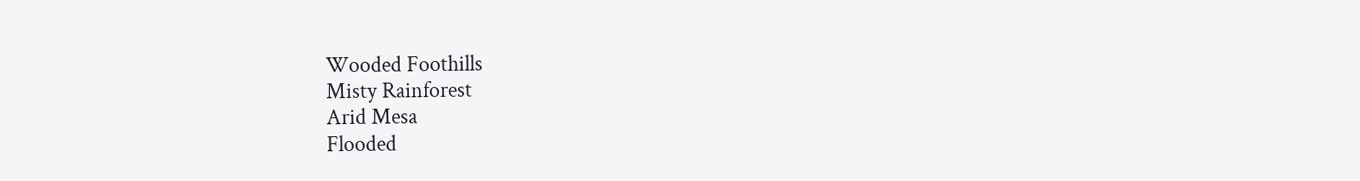Wooded Foothills
Misty Rainforest
Arid Mesa
Flooded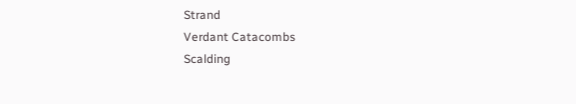Strand
Verdant Catacombs
Scalding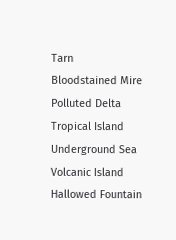Tarn
Bloodstained Mire
Polluted Delta
Tropical Island
Underground Sea
Volcanic Island
Hallowed Fountain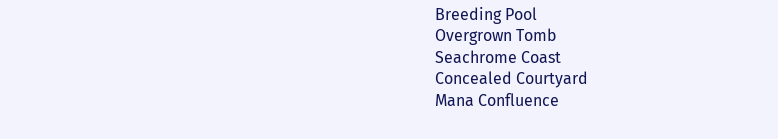Breeding Pool
Overgrown Tomb
Seachrome Coast
Concealed Courtyard
Mana Confluence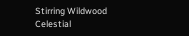Stirring Wildwood
Celestial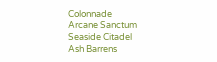Colonnade
Arcane Sanctum
Seaside Citadel
Ash Barrens